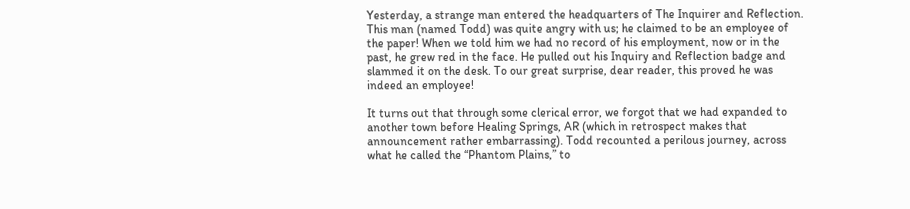Yesterday, a strange man entered the headquarters of The Inquirer and Reflection. This man (named Todd) was quite angry with us; he claimed to be an employee of the paper! When we told him we had no record of his employment, now or in the past, he grew red in the face. He pulled out his Inquiry and Reflection badge and slammed it on the desk. To our great surprise, dear reader, this proved he was indeed an employee!

It turns out that through some clerical error, we forgot that we had expanded to another town before Healing Springs, AR (which in retrospect makes that announcement rather embarrassing). Todd recounted a perilous journey, across what he called the “Phantom Plains,” to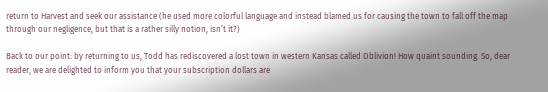return to Harvest and seek our assistance (he used more colorful language and instead blamed us for causing the town to fall off the map through our negligence, but that is a rather silly notion, isn’t it?)

Back to our point: by returning to us, Todd has rediscovered a lost town in western Kansas called Oblivion! How quaint sounding. So, dear reader, we are delighted to inform you that your subscription dollars are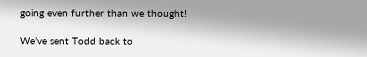going even further than we thought!

We’ve sent Todd back to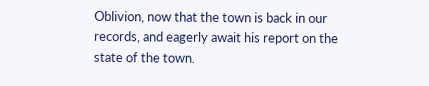Oblivion, now that the town is back in our records, and eagerly await his report on the state of the town.